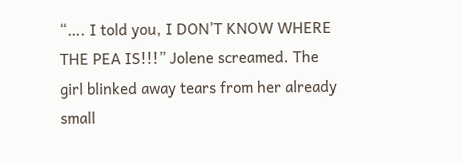“…. I told you, I DON’T KNOW WHERE THE PEA IS!!!” Jolene screamed. The girl blinked away tears from her already small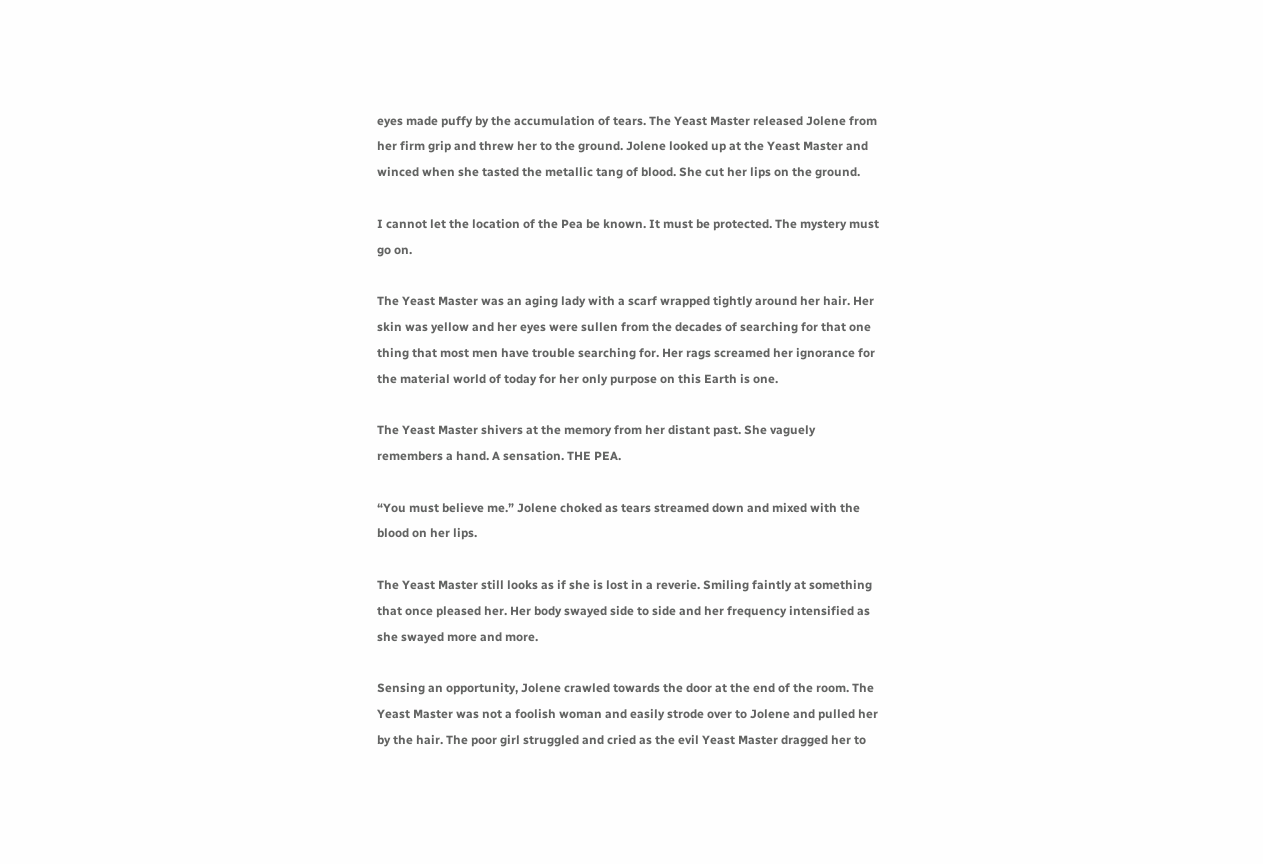eyes made puffy by the accumulation of tears. The Yeast Master released Jolene from her firm grip and threw her to the ground. Jolene looked up at the Yeast Master and winced when she tasted the metallic tang of blood. She cut her lips on the ground.

I cannot let the location of the Pea be known. It must be protected. The mystery must go on.

The Yeast Master was an aging lady with a scarf wrapped tightly around her hair. Her skin was yellow and her eyes were sullen from the decades of searching for that one thing that most men have trouble searching for. Her rags screamed her ignorance for the material world of today for her only purpose on this Earth is one.

The Yeast Master shivers at the memory from her distant past. She vaguely remembers a hand. A sensation. THE PEA.

“You must believe me.” Jolene choked as tears streamed down and mixed with the blood on her lips.

The Yeast Master still looks as if she is lost in a reverie. Smiling faintly at something that once pleased her. Her body swayed side to side and her frequency intensified as she swayed more and more.

Sensing an opportunity, Jolene crawled towards the door at the end of the room. The Yeast Master was not a foolish woman and easily strode over to Jolene and pulled her by the hair. The poor girl struggled and cried as the evil Yeast Master dragged her to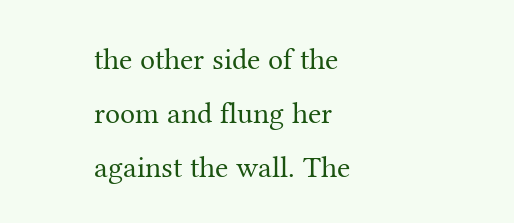the other side of the room and flung her against the wall. The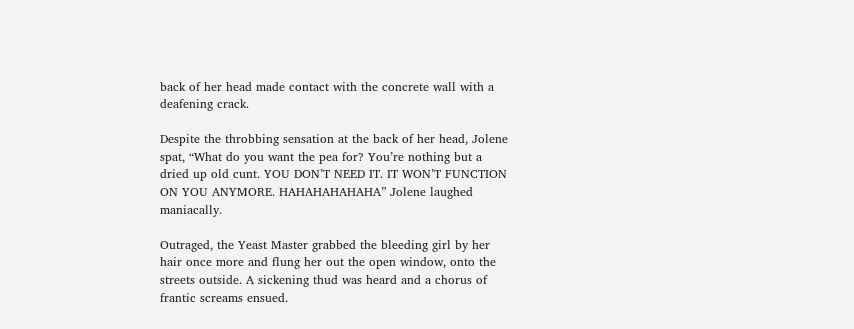back of her head made contact with the concrete wall with a deafening crack.

Despite the throbbing sensation at the back of her head, Jolene spat, “What do you want the pea for? You’re nothing but a dried up old cunt. YOU DON’T NEED IT. IT WON’T FUNCTION ON YOU ANYMORE. HAHAHAHAHAHA” Jolene laughed maniacally.

Outraged, the Yeast Master grabbed the bleeding girl by her hair once more and flung her out the open window, onto the streets outside. A sickening thud was heard and a chorus of frantic screams ensued.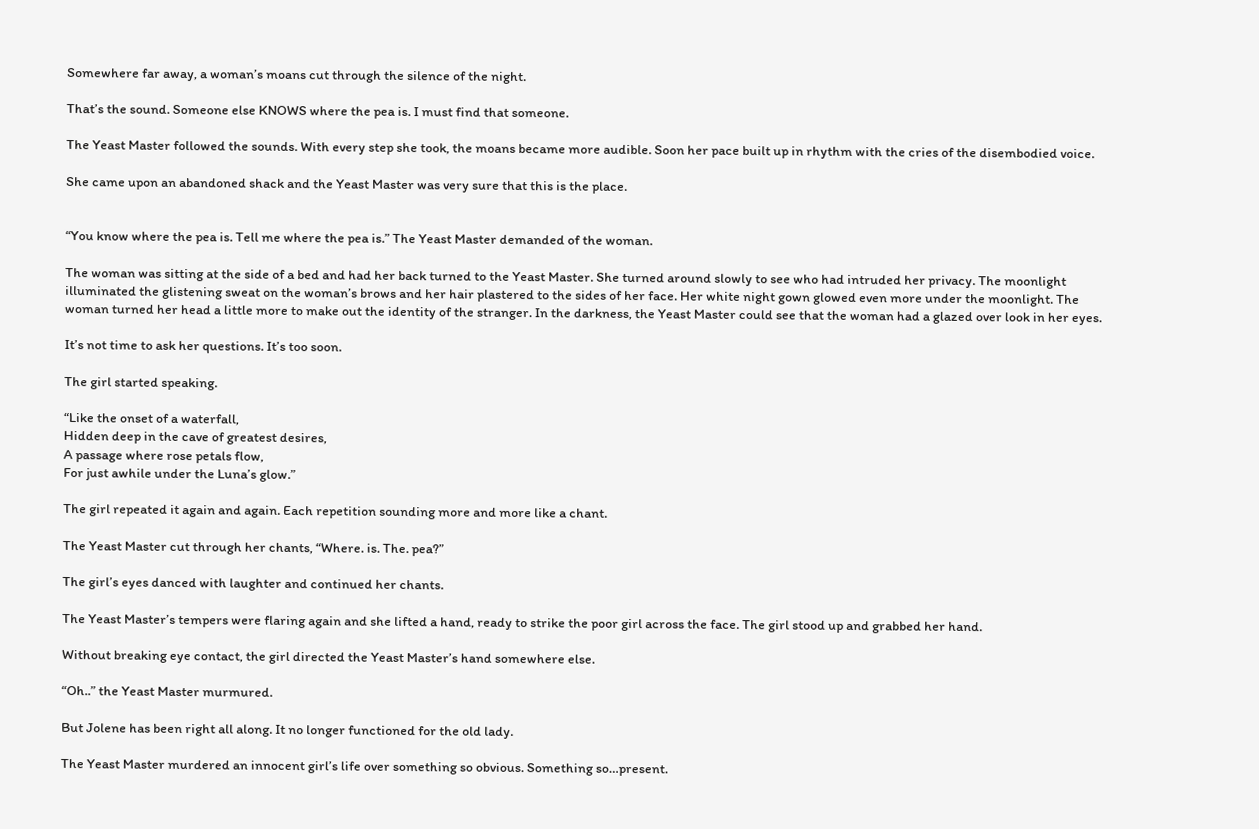Somewhere far away, a woman’s moans cut through the silence of the night.

That’s the sound. Someone else KNOWS where the pea is. I must find that someone.

The Yeast Master followed the sounds. With every step she took, the moans became more audible. Soon her pace built up in rhythm with the cries of the disembodied voice.

She came upon an abandoned shack and the Yeast Master was very sure that this is the place.


“You know where the pea is. Tell me where the pea is.” The Yeast Master demanded of the woman.

The woman was sitting at the side of a bed and had her back turned to the Yeast Master. She turned around slowly to see who had intruded her privacy. The moonlight illuminated the glistening sweat on the woman’s brows and her hair plastered to the sides of her face. Her white night gown glowed even more under the moonlight. The woman turned her head a little more to make out the identity of the stranger. In the darkness, the Yeast Master could see that the woman had a glazed over look in her eyes.

It’s not time to ask her questions. It’s too soon.

The girl started speaking.

“Like the onset of a waterfall,
Hidden deep in the cave of greatest desires,
A passage where rose petals flow,
For just awhile under the Luna’s glow.”

The girl repeated it again and again. Each repetition sounding more and more like a chant.

The Yeast Master cut through her chants, “Where. is. The. pea?”

The girl’s eyes danced with laughter and continued her chants.

The Yeast Master’s tempers were flaring again and she lifted a hand, ready to strike the poor girl across the face. The girl stood up and grabbed her hand.

Without breaking eye contact, the girl directed the Yeast Master’s hand somewhere else.

“Oh..” the Yeast Master murmured.

But Jolene has been right all along. It no longer functioned for the old lady.

The Yeast Master murdered an innocent girl’s life over something so obvious. Something so…present.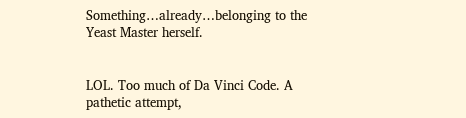Something…already…belonging to the Yeast Master herself.


LOL. Too much of Da Vinci Code. A pathetic attempt,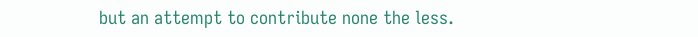but an attempt to contribute none the less.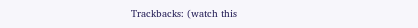Trackbacks: (watch this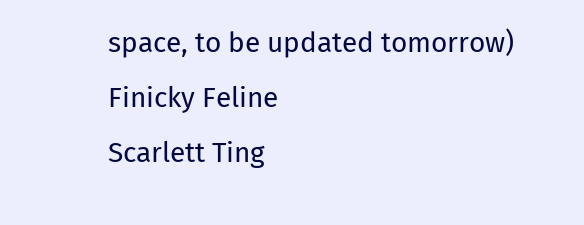space, to be updated tomorrow)
Finicky Feline
Scarlett Ting